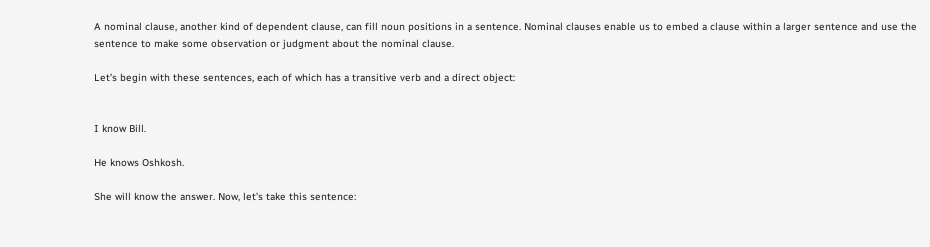A nominal clause, another kind of dependent clause, can fill noun positions in a sentence. Nominal clauses enable us to embed a clause within a larger sentence and use the sentence to make some observation or judgment about the nominal clause.

Let’s begin with these sentences, each of which has a transitive verb and a direct object:


I know Bill.

He knows Oshkosh.

She will know the answer. Now, let’s take this sentence: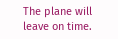The plane will leave on time.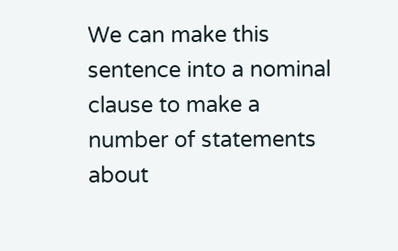We can make this sentence into a nominal clause to make a number of statements about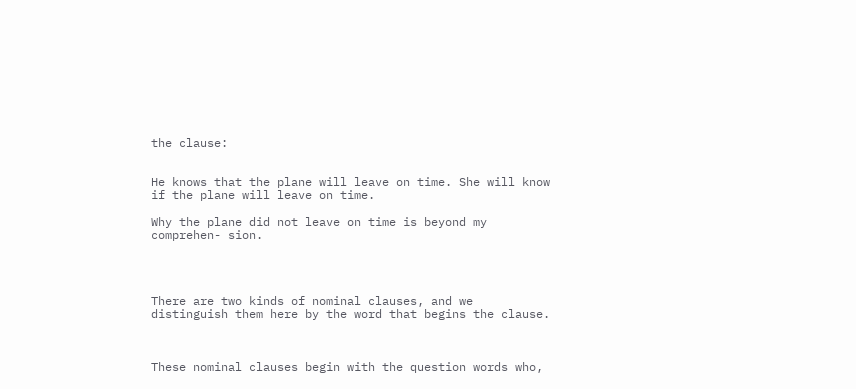the clause:


He knows that the plane will leave on time. She will know if the plane will leave on time.

Why the plane did not leave on time is beyond my comprehen- sion.




There are two kinds of nominal clauses, and we distinguish them here by the word that begins the clause.



These nominal clauses begin with the question words who,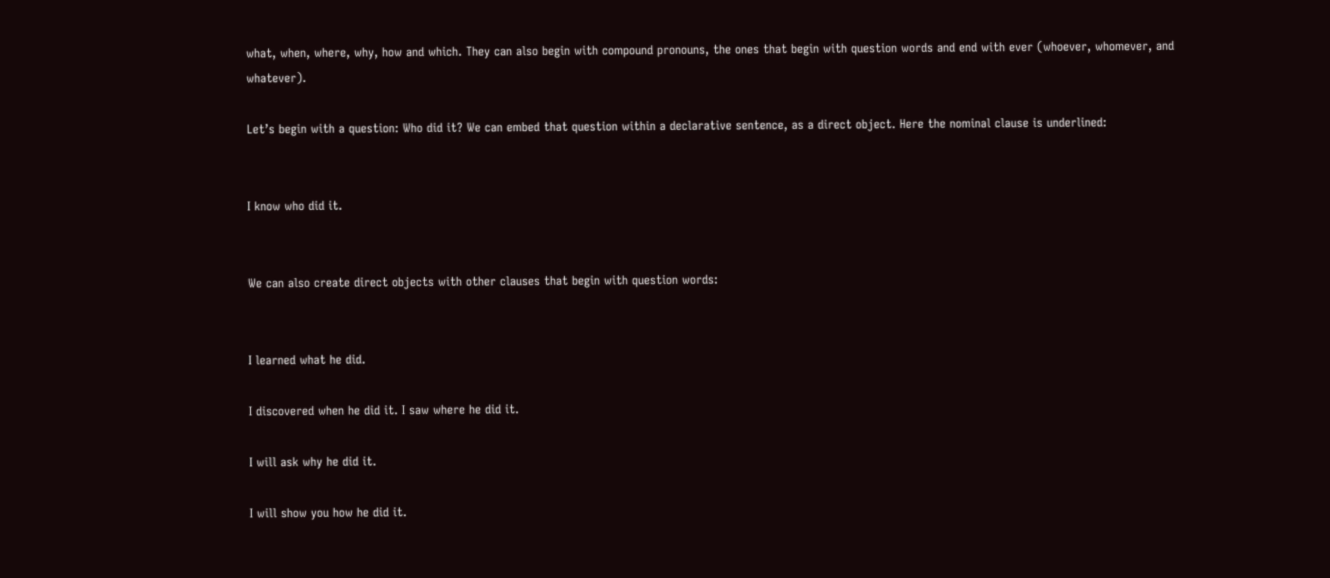what, when, where, why, how and which. They can also begin with compound pronouns, the ones that begin with question words and end with ever (whoever, whomever, and whatever).

Let’s begin with a question: Who did it? We can embed that question within a declarative sentence, as a direct object. Here the nominal clause is underlined:


I know who did it.


We can also create direct objects with other clauses that begin with question words:


I learned what he did.

I discovered when he did it. I saw where he did it.

I will ask why he did it.

I will show you how he did it.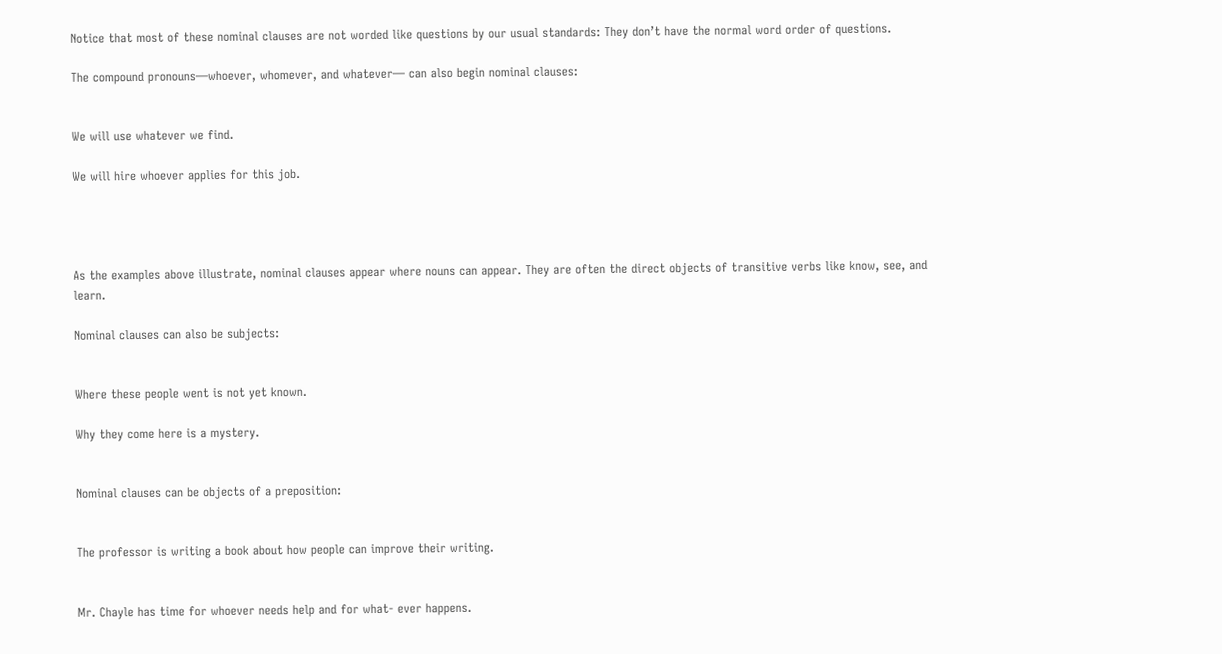Notice that most of these nominal clauses are not worded like questions by our usual standards: They don’t have the normal word order of questions.

The compound pronouns—whoever, whomever, and whatever— can also begin nominal clauses:


We will use whatever we find.

We will hire whoever applies for this job.




As the examples above illustrate, nominal clauses appear where nouns can appear. They are often the direct objects of transitive verbs like know, see, and learn.

Nominal clauses can also be subjects:


Where these people went is not yet known.

Why they come here is a mystery.


Nominal clauses can be objects of a preposition:


The professor is writing a book about how people can improve their writing.


Mr. Chayle has time for whoever needs help and for what- ever happens.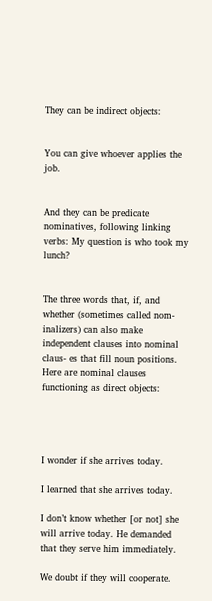They can be indirect objects:


You can give whoever applies the job.


And they can be predicate nominatives, following linking verbs: My question is who took my lunch?


The three words that, if, and whether (sometimes called nom- inalizers) can also make independent clauses into nominal claus- es that fill noun positions. Here are nominal clauses functioning as direct objects:




I wonder if she arrives today.

I learned that she arrives today.

I don’t know whether [or not] she will arrive today. He demanded that they serve him immediately.

We doubt if they will cooperate.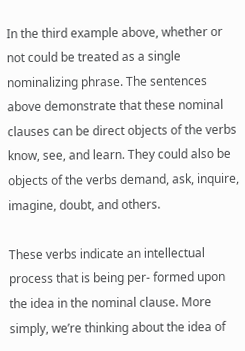In the third example above, whether or not could be treated as a single nominalizing phrase. The sentences above demonstrate that these nominal clauses can be direct objects of the verbs know, see, and learn. They could also be objects of the verbs demand, ask, inquire, imagine, doubt, and others.

These verbs indicate an intellectual process that is being per- formed upon the idea in the nominal clause. More simply, we’re thinking about the idea of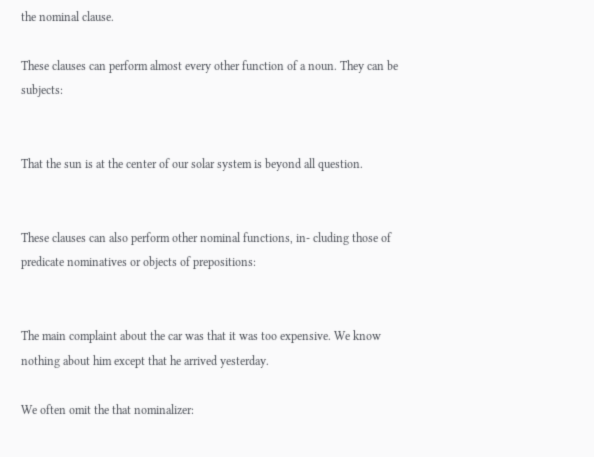the nominal clause.

These clauses can perform almost every other function of a noun. They can be subjects:


That the sun is at the center of our solar system is beyond all question.


These clauses can also perform other nominal functions, in- cluding those of predicate nominatives or objects of prepositions:


The main complaint about the car was that it was too expensive. We know nothing about him except that he arrived yesterday.

We often omit the that nominalizer: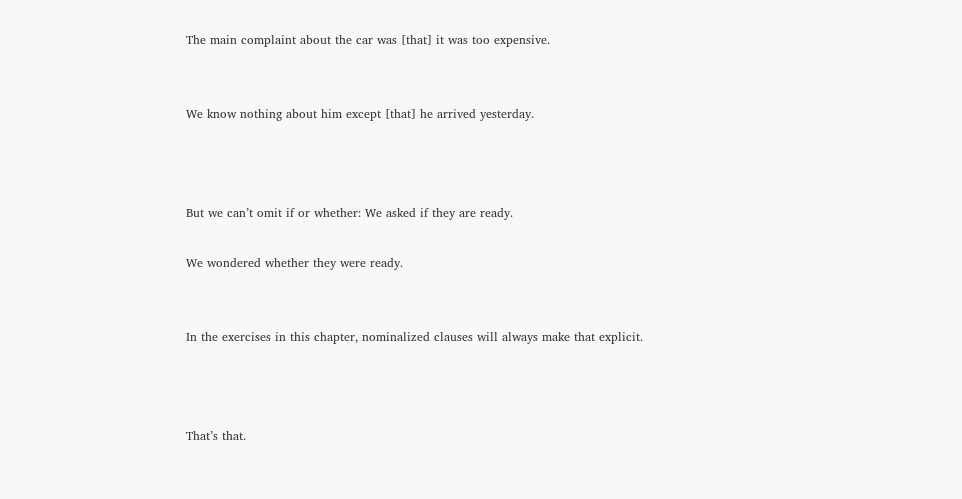The main complaint about the car was [that] it was too expensive.


We know nothing about him except [that] he arrived yesterday.



But we can’t omit if or whether: We asked if they are ready.

We wondered whether they were ready.


In the exercises in this chapter, nominalized clauses will always make that explicit.



That’s that.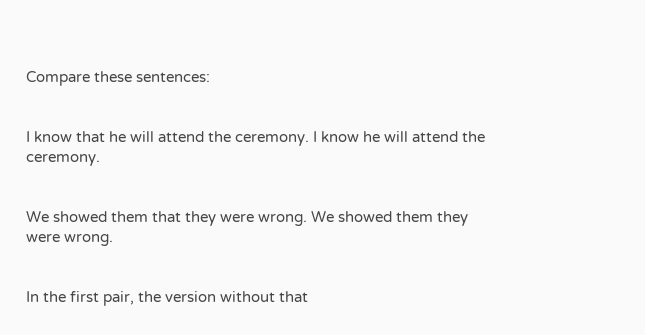Compare these sentences:


I know that he will attend the ceremony. I know he will attend the ceremony.


We showed them that they were wrong. We showed them they were wrong.


In the first pair, the version without that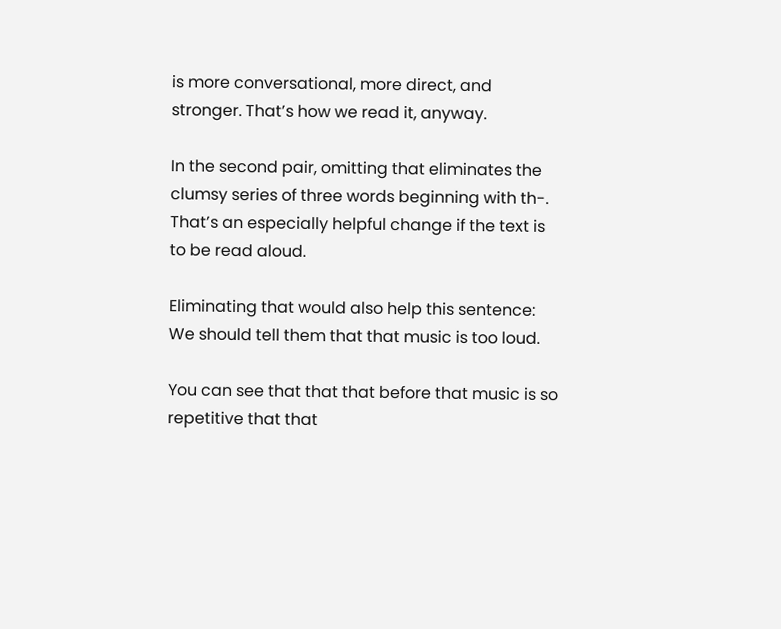is more conversational, more direct, and stronger. That’s how we read it, anyway.

In the second pair, omitting that eliminates the clumsy series of three words beginning with th-. That’s an especially helpful change if the text is to be read aloud.

Eliminating that would also help this sentence: We should tell them that that music is too loud.

You can see that that that before that music is so repetitive that that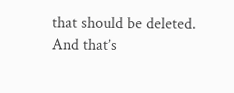that should be deleted. And that’s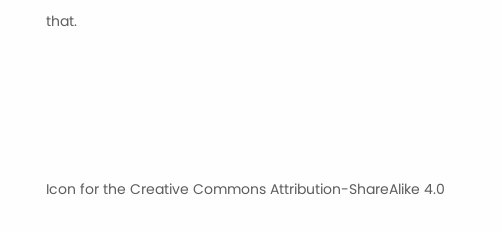that.









Icon for the Creative Commons Attribution-ShareAlike 4.0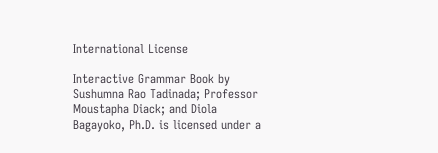International License

Interactive Grammar Book by Sushumna Rao Tadinada; Professor Moustapha Diack; and Diola Bagayoko, Ph.D. is licensed under a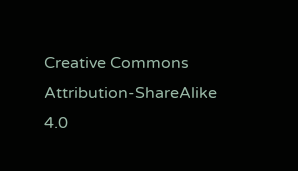Creative Commons Attribution-ShareAlike 4.0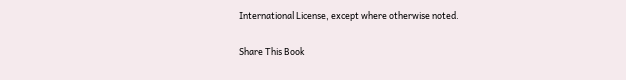International License, except where otherwise noted.

Share This Book